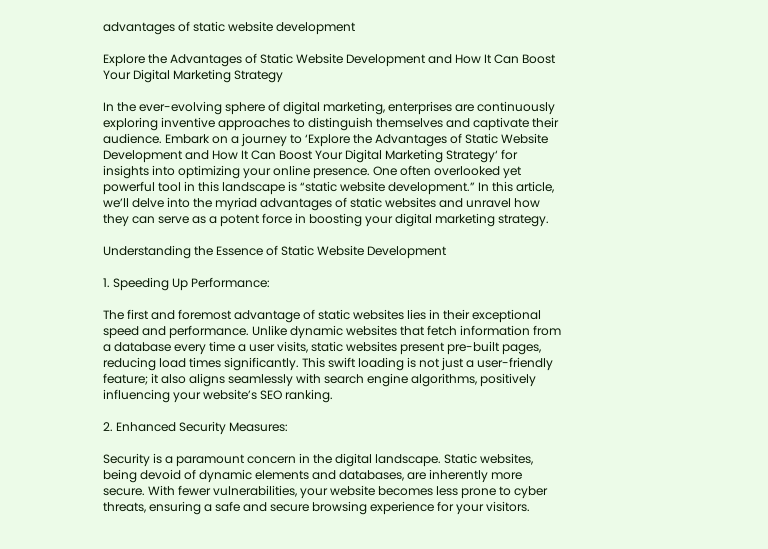advantages of static website development

Explore the Advantages of Static Website Development and How It Can Boost Your Digital Marketing Strategy

In the ever-evolving sphere of digital marketing, enterprises are continuously exploring inventive approaches to distinguish themselves and captivate their audience. Embark on a journey to ‘Explore the Advantages of Static Website Development and How It Can Boost Your Digital Marketing Strategy‘ for insights into optimizing your online presence. One often overlooked yet powerful tool in this landscape is “static website development.” In this article, we’ll delve into the myriad advantages of static websites and unravel how they can serve as a potent force in boosting your digital marketing strategy.

Understanding the Essence of Static Website Development

1. Speeding Up Performance:

The first and foremost advantage of static websites lies in their exceptional speed and performance. Unlike dynamic websites that fetch information from a database every time a user visits, static websites present pre-built pages, reducing load times significantly. This swift loading is not just a user-friendly feature; it also aligns seamlessly with search engine algorithms, positively influencing your website’s SEO ranking.

2. Enhanced Security Measures:

Security is a paramount concern in the digital landscape. Static websites, being devoid of dynamic elements and databases, are inherently more secure. With fewer vulnerabilities, your website becomes less prone to cyber threats, ensuring a safe and secure browsing experience for your visitors.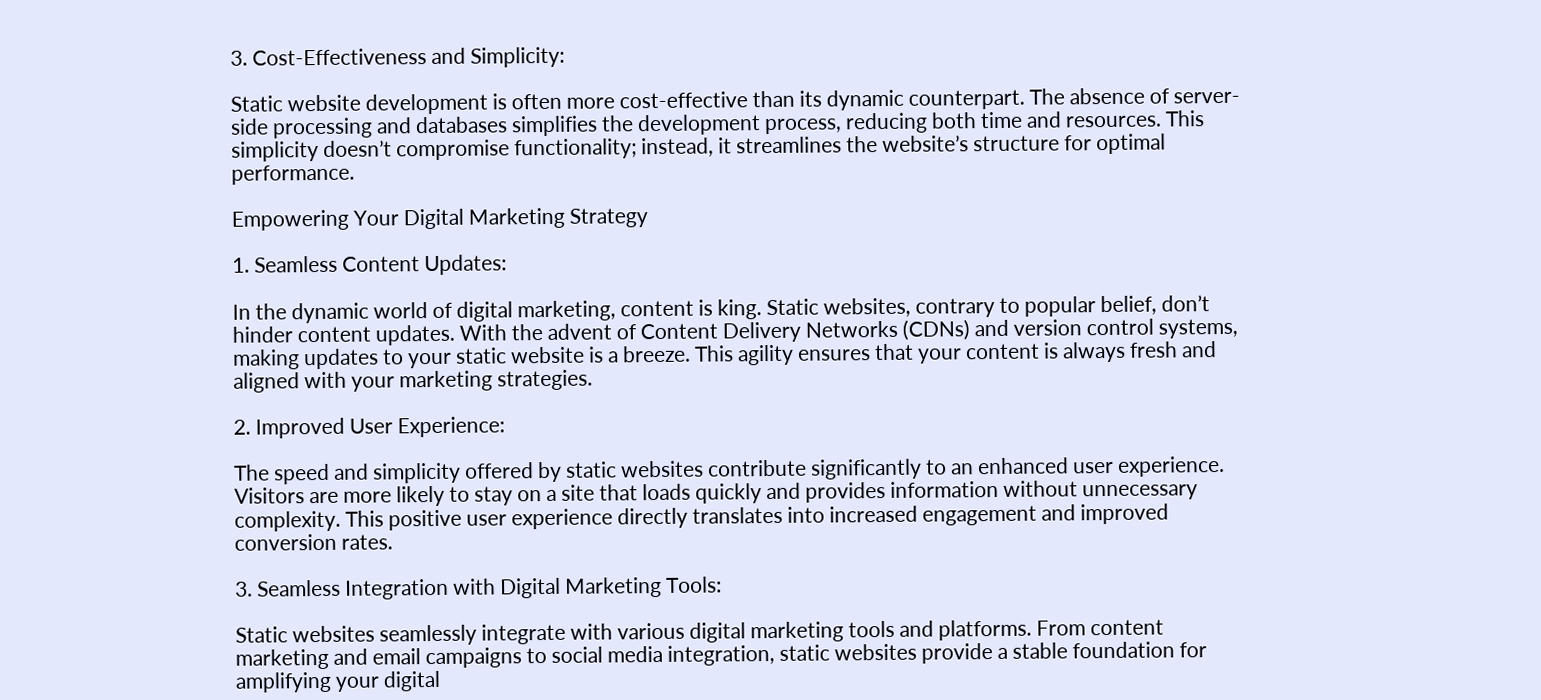3. Cost-Effectiveness and Simplicity:

Static website development is often more cost-effective than its dynamic counterpart. The absence of server-side processing and databases simplifies the development process, reducing both time and resources. This simplicity doesn’t compromise functionality; instead, it streamlines the website’s structure for optimal performance.

Empowering Your Digital Marketing Strategy

1. Seamless Content Updates:

In the dynamic world of digital marketing, content is king. Static websites, contrary to popular belief, don’t hinder content updates. With the advent of Content Delivery Networks (CDNs) and version control systems, making updates to your static website is a breeze. This agility ensures that your content is always fresh and aligned with your marketing strategies.

2. Improved User Experience:

The speed and simplicity offered by static websites contribute significantly to an enhanced user experience. Visitors are more likely to stay on a site that loads quickly and provides information without unnecessary complexity. This positive user experience directly translates into increased engagement and improved conversion rates.

3. Seamless Integration with Digital Marketing Tools:

Static websites seamlessly integrate with various digital marketing tools and platforms. From content marketing and email campaigns to social media integration, static websites provide a stable foundation for amplifying your digital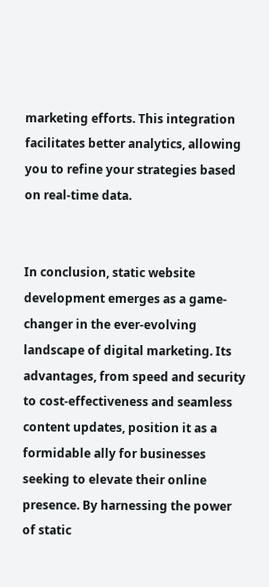marketing efforts. This integration facilitates better analytics, allowing you to refine your strategies based on real-time data.


In conclusion, static website development emerges as a game-changer in the ever-evolving landscape of digital marketing. Its advantages, from speed and security to cost-effectiveness and seamless content updates, position it as a formidable ally for businesses seeking to elevate their online presence. By harnessing the power of static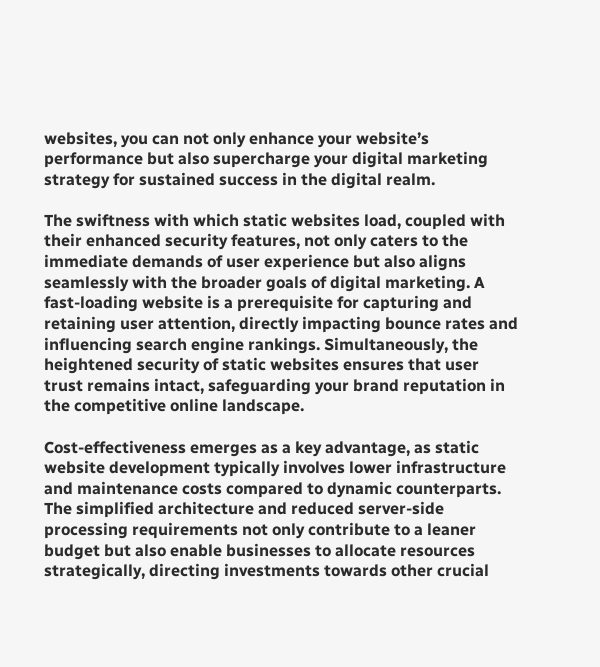websites, you can not only enhance your website’s performance but also supercharge your digital marketing strategy for sustained success in the digital realm.

The swiftness with which static websites load, coupled with their enhanced security features, not only caters to the immediate demands of user experience but also aligns seamlessly with the broader goals of digital marketing. A fast-loading website is a prerequisite for capturing and retaining user attention, directly impacting bounce rates and influencing search engine rankings. Simultaneously, the heightened security of static websites ensures that user trust remains intact, safeguarding your brand reputation in the competitive online landscape.

Cost-effectiveness emerges as a key advantage, as static website development typically involves lower infrastructure and maintenance costs compared to dynamic counterparts. The simplified architecture and reduced server-side processing requirements not only contribute to a leaner budget but also enable businesses to allocate resources strategically, directing investments towards other crucial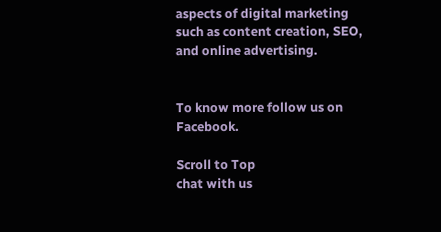aspects of digital marketing such as content creation, SEO, and online advertising.


To know more follow us on Facebook.

Scroll to Top
chat with us